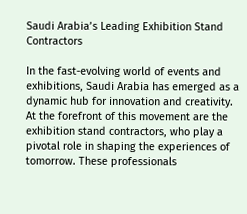Saudi Arabia’s Leading Exhibition Stand Contractors

In the fast-evolving world of events and exhibitions, Saudi Arabia has emerged as a dynamic hub for innovation and creativity. At the forefront of this movement are the exhibition stand contractors, who play a pivotal role in shaping the experiences of tomorrow. These professionals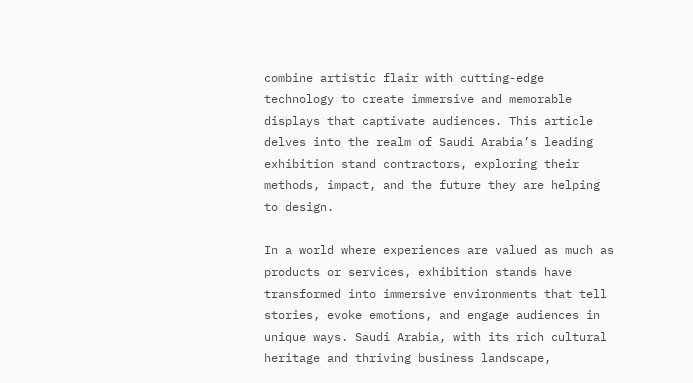combine artistic flair with cutting-edge technology to create immersive and memorable displays that captivate audiences. This article delves into the realm of Saudi Arabia’s leading exhibition stand contractors, exploring their methods, impact, and the future they are helping to design.

In a world where experiences are valued as much as products or services, exhibition stands have transformed into immersive environments that tell stories, evoke emotions, and engage audiences in unique ways. Saudi Arabia, with its rich cultural heritage and thriving business landscape,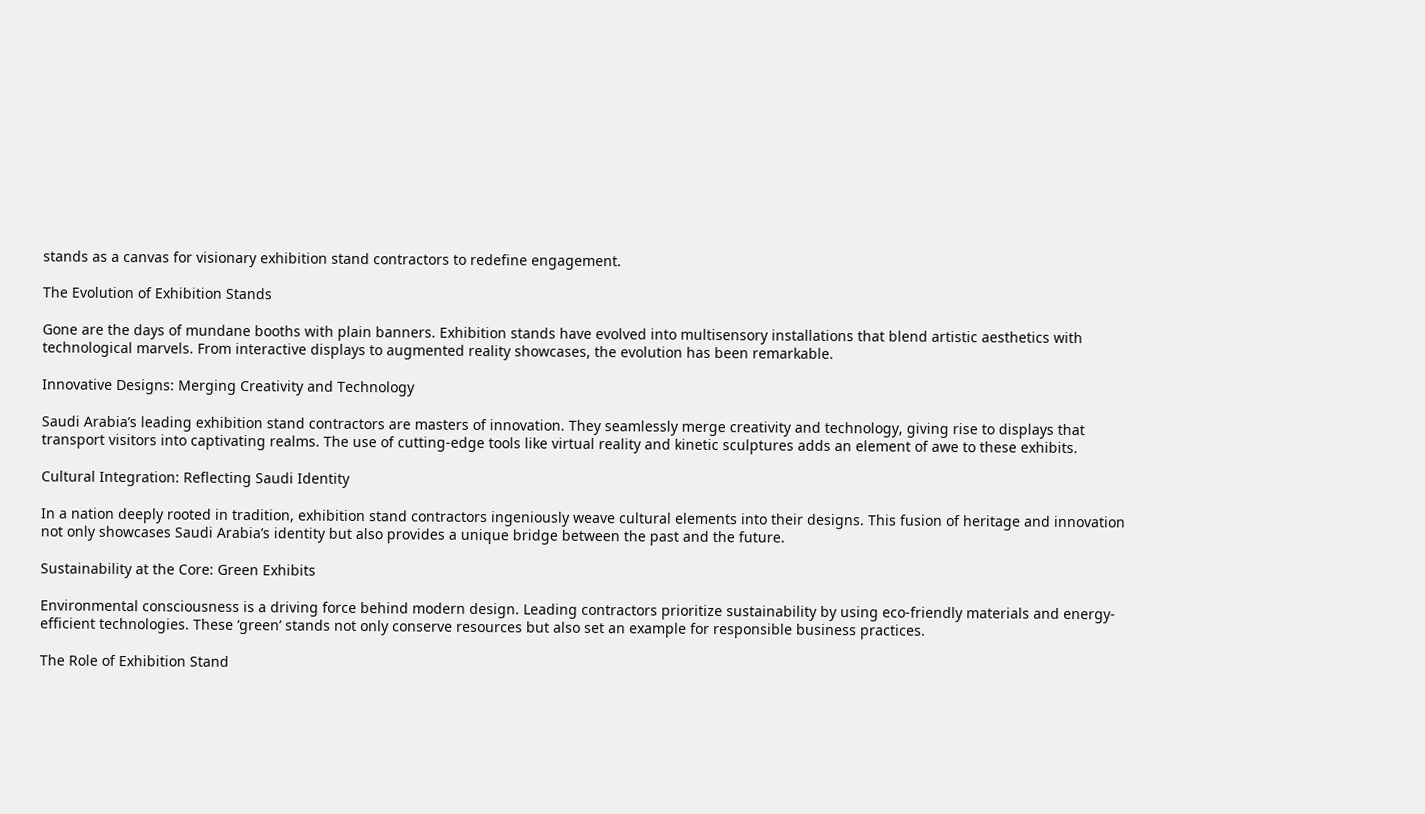stands as a canvas for visionary exhibition stand contractors to redefine engagement.

The Evolution of Exhibition Stands

Gone are the days of mundane booths with plain banners. Exhibition stands have evolved into multisensory installations that blend artistic aesthetics with technological marvels. From interactive displays to augmented reality showcases, the evolution has been remarkable.

Innovative Designs: Merging Creativity and Technology

Saudi Arabia’s leading exhibition stand contractors are masters of innovation. They seamlessly merge creativity and technology, giving rise to displays that transport visitors into captivating realms. The use of cutting-edge tools like virtual reality and kinetic sculptures adds an element of awe to these exhibits.

Cultural Integration: Reflecting Saudi Identity

In a nation deeply rooted in tradition, exhibition stand contractors ingeniously weave cultural elements into their designs. This fusion of heritage and innovation not only showcases Saudi Arabia’s identity but also provides a unique bridge between the past and the future.

Sustainability at the Core: Green Exhibits

Environmental consciousness is a driving force behind modern design. Leading contractors prioritize sustainability by using eco-friendly materials and energy-efficient technologies. These ‘green’ stands not only conserve resources but also set an example for responsible business practices.

The Role of Exhibition Stand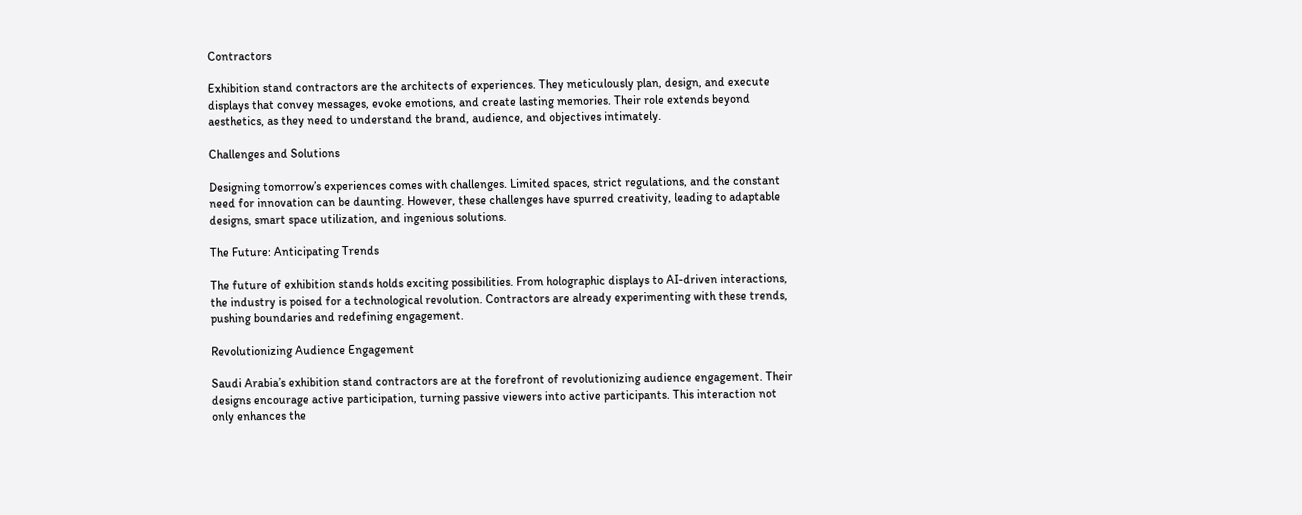Contractors

Exhibition stand contractors are the architects of experiences. They meticulously plan, design, and execute displays that convey messages, evoke emotions, and create lasting memories. Their role extends beyond aesthetics, as they need to understand the brand, audience, and objectives intimately.

Challenges and Solutions

Designing tomorrow’s experiences comes with challenges. Limited spaces, strict regulations, and the constant need for innovation can be daunting. However, these challenges have spurred creativity, leading to adaptable designs, smart space utilization, and ingenious solutions.

The Future: Anticipating Trends

The future of exhibition stands holds exciting possibilities. From holographic displays to AI-driven interactions, the industry is poised for a technological revolution. Contractors are already experimenting with these trends, pushing boundaries and redefining engagement.

Revolutionizing Audience Engagement

Saudi Arabia’s exhibition stand contractors are at the forefront of revolutionizing audience engagement. Their designs encourage active participation, turning passive viewers into active participants. This interaction not only enhances the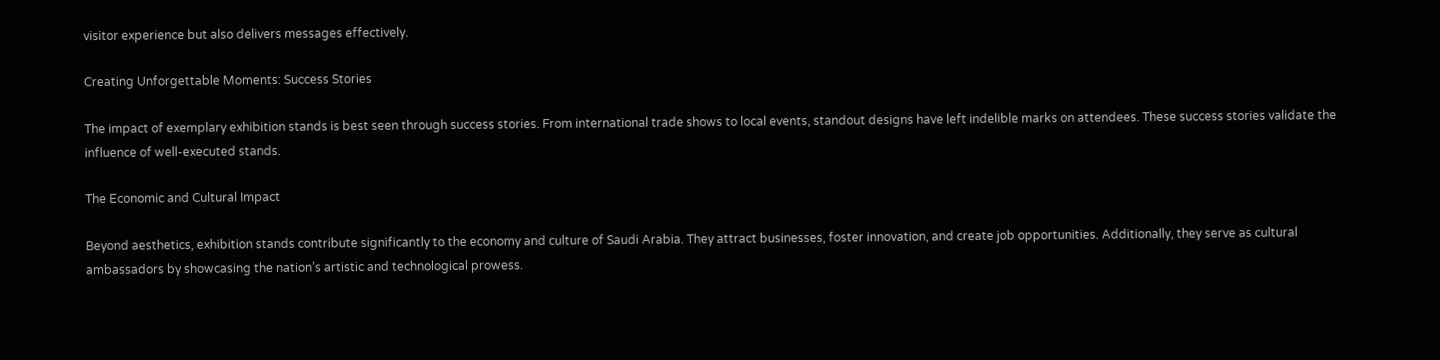visitor experience but also delivers messages effectively.

Creating Unforgettable Moments: Success Stories

The impact of exemplary exhibition stands is best seen through success stories. From international trade shows to local events, standout designs have left indelible marks on attendees. These success stories validate the influence of well-executed stands.

The Economic and Cultural Impact

Beyond aesthetics, exhibition stands contribute significantly to the economy and culture of Saudi Arabia. They attract businesses, foster innovation, and create job opportunities. Additionally, they serve as cultural ambassadors by showcasing the nation’s artistic and technological prowess.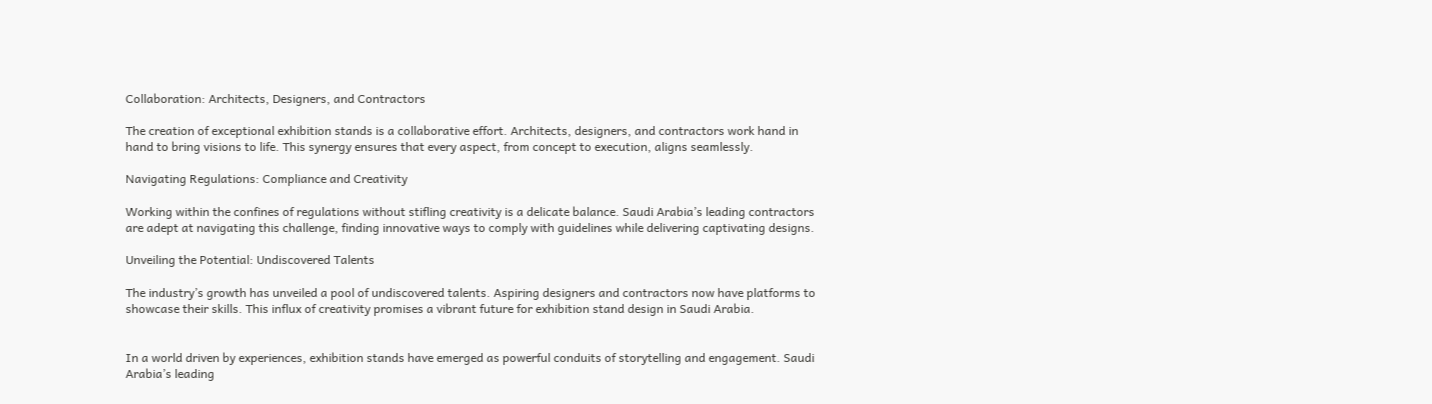Collaboration: Architects, Designers, and Contractors

The creation of exceptional exhibition stands is a collaborative effort. Architects, designers, and contractors work hand in hand to bring visions to life. This synergy ensures that every aspect, from concept to execution, aligns seamlessly.

Navigating Regulations: Compliance and Creativity

Working within the confines of regulations without stifling creativity is a delicate balance. Saudi Arabia’s leading contractors are adept at navigating this challenge, finding innovative ways to comply with guidelines while delivering captivating designs.

Unveiling the Potential: Undiscovered Talents

The industry’s growth has unveiled a pool of undiscovered talents. Aspiring designers and contractors now have platforms to showcase their skills. This influx of creativity promises a vibrant future for exhibition stand design in Saudi Arabia.


In a world driven by experiences, exhibition stands have emerged as powerful conduits of storytelling and engagement. Saudi Arabia’s leading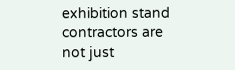exhibition stand contractors are not just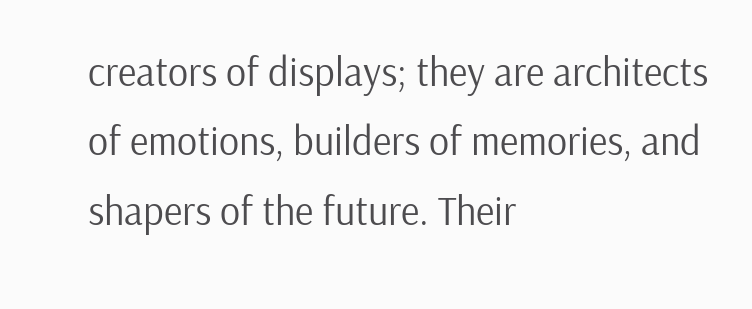creators of displays; they are architects of emotions, builders of memories, and shapers of the future. Their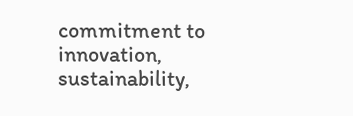commitment to innovation, sustainability,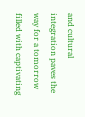and cultural integration paves the way for a tomorrow filled with captivating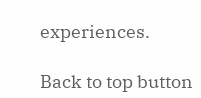experiences.

Back to top button